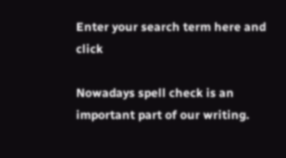Enter your search term here and click

Nowadays spell check is an important part of our writing.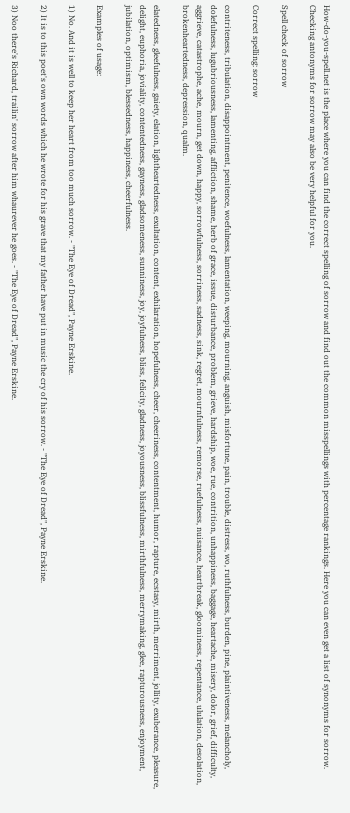How-do-you-spell.net is the place where you can find the correct spelling of sorrow and find out the common misspellings with percentage rankings. Here you can even get a list of synonyms for sorrow. Checking antonyms for sorrow may also be very helpful for you.

Spell check of sorrow

Correct spelling: sorrow

contriteness, tribulation, disappointment, penitence, woefulness, lamentation, weeping, mourning, anguish, misfortune, pain, trouble, distress, wo, ruthfulness, burden, pine, plaintiveness, melancholy, dolefulness, lugubriousness, lamenting, affliction, shame, herb of grace, issue, disturbance, problem, grieve, hardship, woe, rue, contrition, unhappiness, baggage, heartache, misery, dolor, grief, difficulty, aggrieve, catastrophe, ache, mourn, get down, happy, sorrowfulness, sorriness, sadness, sink, regret, mournfulness, remorse, ruefulness, nuisance, heartbreak, gloominess, repentance, ululation, desolation, brokenheartedness, depression, qualm.

elatedness, gleefulness, gaiety, elation, lightheartedness, exultation, content, exhilaration, hopefulness, cheer, cheeriness, contentment, humor, rapture, ecstasy, mirth, merriment, jollity, exuberance, pleasure, delight, euphoria, joviality, contentedness, gayness, gladsomeness, sunniness, joy, joyfulness, bliss, felicity, gladness, joyousness, blissfulness, mirthfulness, merrymaking, glee, rapturousness, enjoyment, jubilation, optimism, blessedness, happiness, cheerfulness.

Examples of usage:

1) No. And it is well to keep her heart from too much sorrow. - "The Eye of Dread", Payne Erskine.

2) It is to this poet's own words which he wrote for his grave that my father have put in music the cry of his sorrow. - "The Eye of Dread", Payne Erskine.

3) Noo there's Richard, trailin' sorrow after him whaurever he goes. - "The Eye of Dread", Payne Erskine.